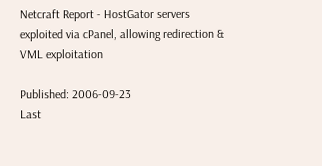Netcraft Report - HostGator servers exploited via cPanel, allowing redirection & VML exploitation

Published: 2006-09-23
Last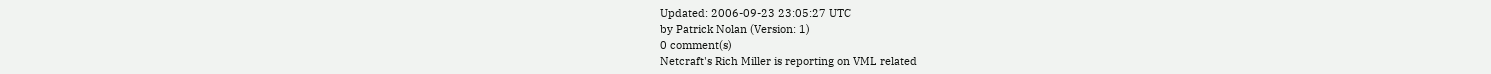Updated: 2006-09-23 23:05:27 UTC
by Patrick Nolan (Version: 1)
0 comment(s)
Netcraft's Rich Miller is reporting on VML related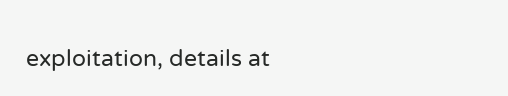exploitation, details at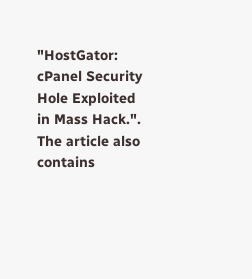"HostGator: cPanel Security Hole Exploited in Mass Hack.". The article also contains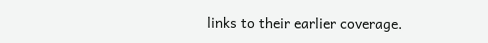links to their earlier coverage.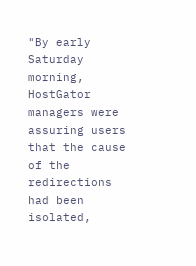"By early Saturday morning, HostGator managers were assuring users that the cause of the redirections had been isolated,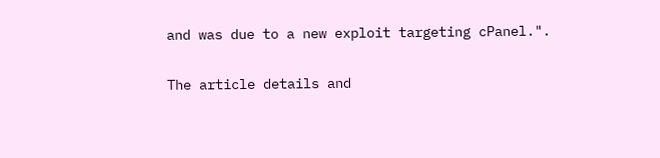and was due to a new exploit targeting cPanel.".

The article details and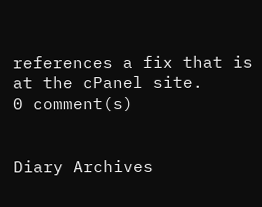references a fix that is at the cPanel site.
0 comment(s)


Diary Archives